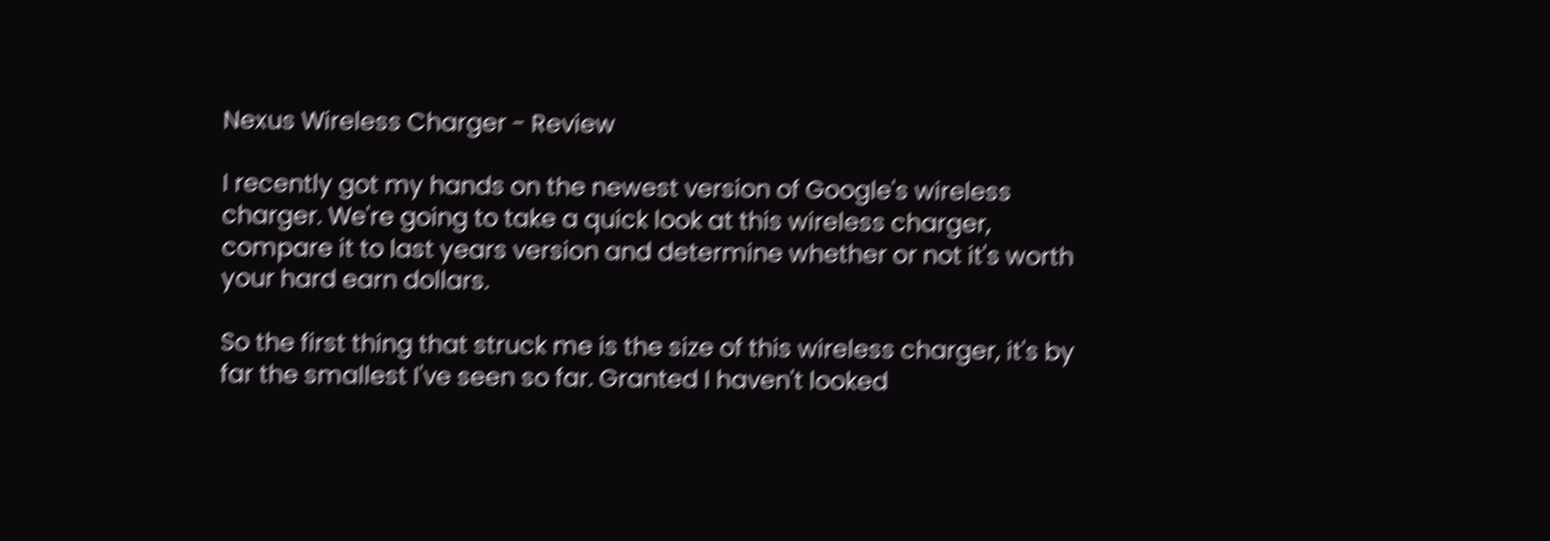Nexus Wireless Charger - Review

I recently got my hands on the newest version of Google's wireless charger. We're going to take a quick look at this wireless charger, compare it to last years version and determine whether or not it's worth your hard earn dollars.

So the first thing that struck me is the size of this wireless charger, it's by far the smallest I've seen so far. Granted I haven't looked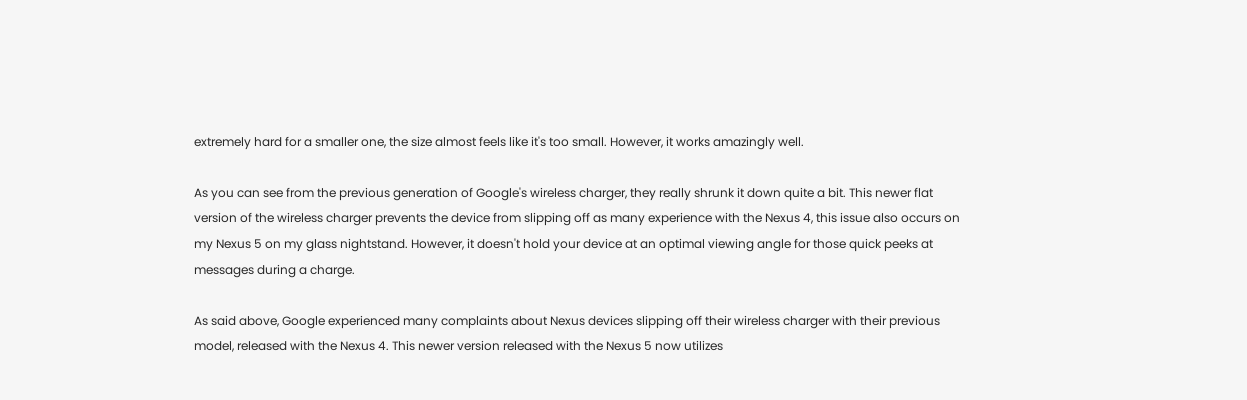extremely hard for a smaller one, the size almost feels like it's too small. However, it works amazingly well.

As you can see from the previous generation of Google's wireless charger, they really shrunk it down quite a bit. This newer flat version of the wireless charger prevents the device from slipping off as many experience with the Nexus 4, this issue also occurs on my Nexus 5 on my glass nightstand. However, it doesn't hold your device at an optimal viewing angle for those quick peeks at messages during a charge.

As said above, Google experienced many complaints about Nexus devices slipping off their wireless charger with their previous model, released with the Nexus 4. This newer version released with the Nexus 5 now utilizes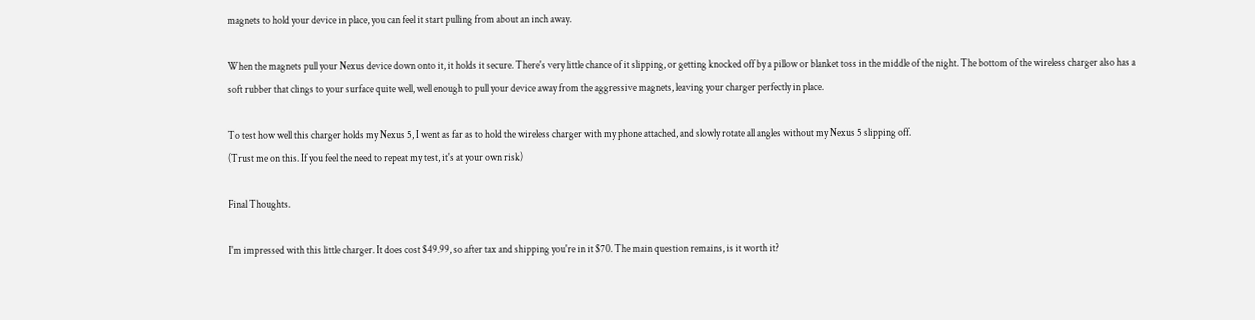magnets to hold your device in place, you can feel it start pulling from about an inch away.

When the magnets pull your Nexus device down onto it, it holds it secure. There's very little chance of it slipping, or getting knocked off by a pillow or blanket toss in the middle of the night. The bottom of the wireless charger also has a soft rubber that clings to your surface quite well, well enough to pull your device away from the aggressive magnets, leaving your charger perfectly in place.

To test how well this charger holds my Nexus 5, I went as far as to hold the wireless charger with my phone attached, and slowly rotate all angles without my Nexus 5 slipping off.
(Trust me on this. If you feel the need to repeat my test, it's at your own risk)

Final Thoughts.

I'm impressed with this little charger. It does cost $49.99, so after tax and shipping you're in it $70. The main question remains, is it worth it?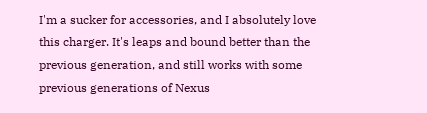I'm a sucker for accessories, and I absolutely love this charger. It's leaps and bound better than the previous generation, and still works with some previous generations of Nexus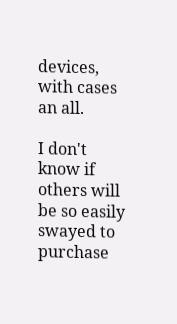devices, with cases an all.

I don't know if others will be so easily swayed to purchase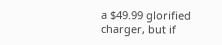a $49.99 glorified charger, but if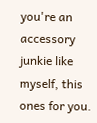you're an accessory junkie like myself, this ones for you.